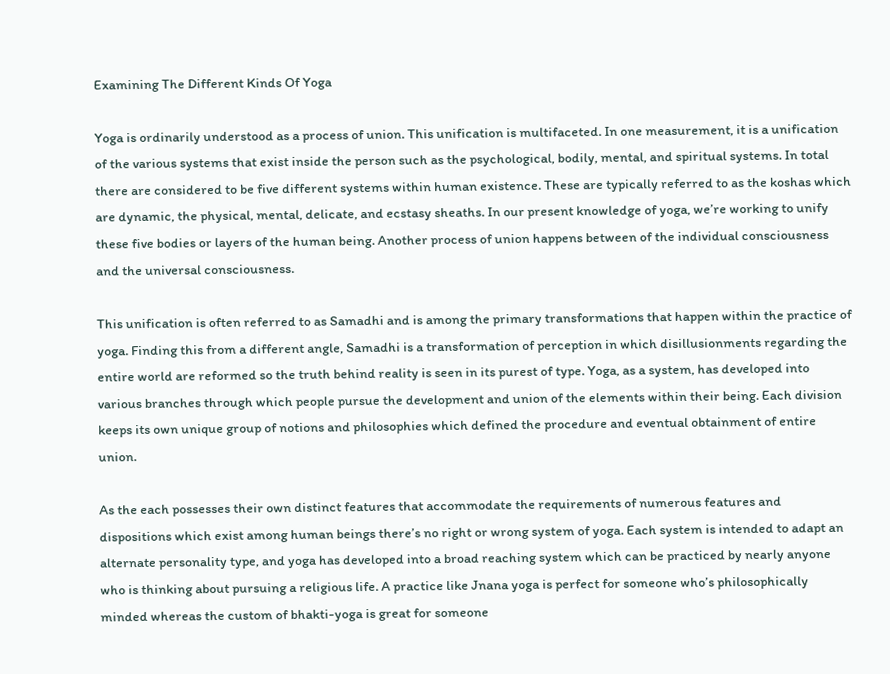Examining The Different Kinds Of Yoga

Yoga is ordinarily understood as a process of union. This unification is multifaceted. In one measurement, it is a unification of the various systems that exist inside the person such as the psychological, bodily, mental, and spiritual systems. In total there are considered to be five different systems within human existence. These are typically referred to as the koshas which are dynamic, the physical, mental, delicate, and ecstasy sheaths. In our present knowledge of yoga, we’re working to unify these five bodies or layers of the human being. Another process of union happens between of the individual consciousness and the universal consciousness.

This unification is often referred to as Samadhi and is among the primary transformations that happen within the practice of yoga. Finding this from a different angle, Samadhi is a transformation of perception in which disillusionments regarding the entire world are reformed so the truth behind reality is seen in its purest of type. Yoga, as a system, has developed into various branches through which people pursue the development and union of the elements within their being. Each division keeps its own unique group of notions and philosophies which defined the procedure and eventual obtainment of entire union.

As the each possesses their own distinct features that accommodate the requirements of numerous features and dispositions which exist among human beings there’s no right or wrong system of yoga. Each system is intended to adapt an alternate personality type, and yoga has developed into a broad reaching system which can be practiced by nearly anyone who is thinking about pursuing a religious life. A practice like Jnana yoga is perfect for someone who’s philosophically minded whereas the custom of bhakti-yoga is great for someone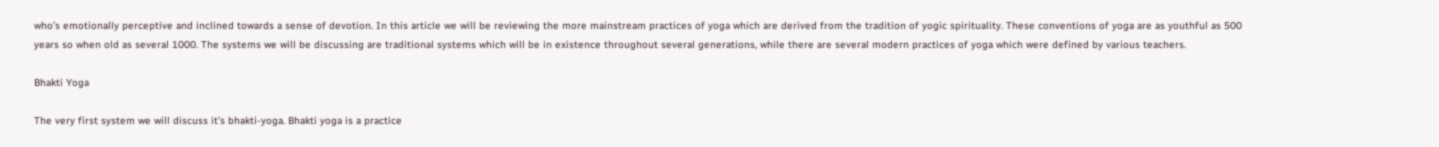who’s emotionally perceptive and inclined towards a sense of devotion. In this article we will be reviewing the more mainstream practices of yoga which are derived from the tradition of yogic spirituality. These conventions of yoga are as youthful as 500 years so when old as several 1000. The systems we will be discussing are traditional systems which will be in existence throughout several generations, while there are several modern practices of yoga which were defined by various teachers.

Bhakti Yoga

The very first system we will discuss it’s bhakti-yoga. Bhakti yoga is a practice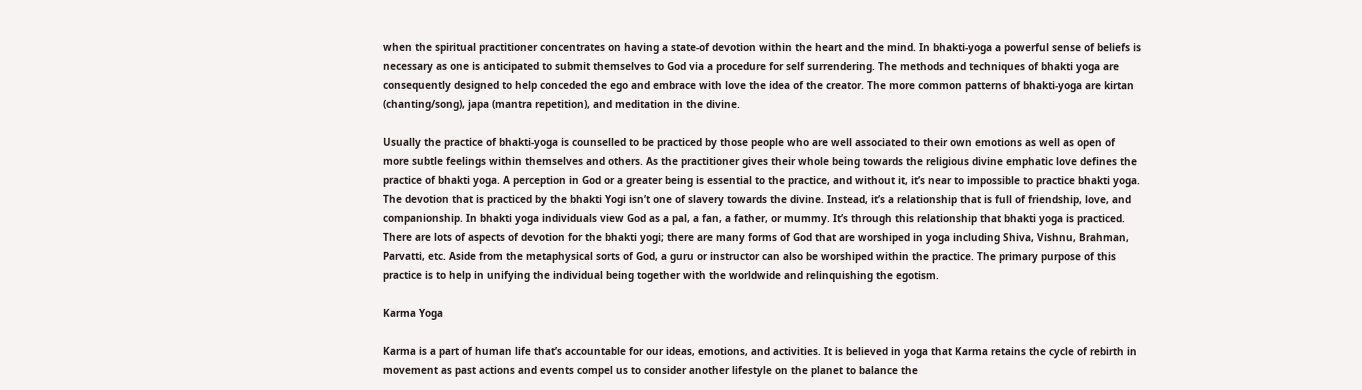when the spiritual practitioner concentrates on having a state-of devotion within the heart and the mind. In bhakti-yoga a powerful sense of beliefs is necessary as one is anticipated to submit themselves to God via a procedure for self surrendering. The methods and techniques of bhakti yoga are consequently designed to help conceded the ego and embrace with love the idea of the creator. The more common patterns of bhakti-yoga are kirtan (chanting/song), japa (mantra repetition), and meditation in the divine.

Usually the practice of bhakti-yoga is counselled to be practiced by those people who are well associated to their own emotions as well as open of more subtle feelings within themselves and others. As the practitioner gives their whole being towards the religious divine emphatic love defines the practice of bhakti yoga. A perception in God or a greater being is essential to the practice, and without it, it’s near to impossible to practice bhakti yoga. The devotion that is practiced by the bhakti Yogi isn’t one of slavery towards the divine. Instead, it’s a relationship that is full of friendship, love, and companionship. In bhakti yoga individuals view God as a pal, a fan, a father, or mummy. It’s through this relationship that bhakti yoga is practiced. There are lots of aspects of devotion for the bhakti yogi; there are many forms of God that are worshiped in yoga including Shiva, Vishnu, Brahman, Parvatti, etc. Aside from the metaphysical sorts of God, a guru or instructor can also be worshiped within the practice. The primary purpose of this practice is to help in unifying the individual being together with the worldwide and relinquishing the egotism.

Karma Yoga

Karma is a part of human life that’s accountable for our ideas, emotions, and activities. It is believed in yoga that Karma retains the cycle of rebirth in movement as past actions and events compel us to consider another lifestyle on the planet to balance the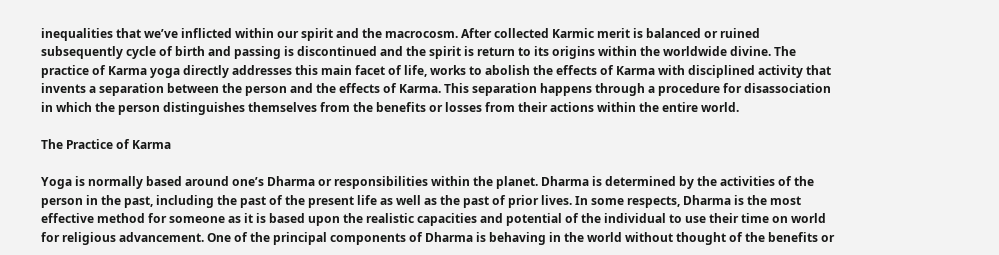inequalities that we’ve inflicted within our spirit and the macrocosm. After collected Karmic merit is balanced or ruined subsequently cycle of birth and passing is discontinued and the spirit is return to its origins within the worldwide divine. The practice of Karma yoga directly addresses this main facet of life, works to abolish the effects of Karma with disciplined activity that invents a separation between the person and the effects of Karma. This separation happens through a procedure for disassociation in which the person distinguishes themselves from the benefits or losses from their actions within the entire world.

The Practice of Karma

Yoga is normally based around one’s Dharma or responsibilities within the planet. Dharma is determined by the activities of the person in the past, including the past of the present life as well as the past of prior lives. In some respects, Dharma is the most effective method for someone as it is based upon the realistic capacities and potential of the individual to use their time on world for religious advancement. One of the principal components of Dharma is behaving in the world without thought of the benefits or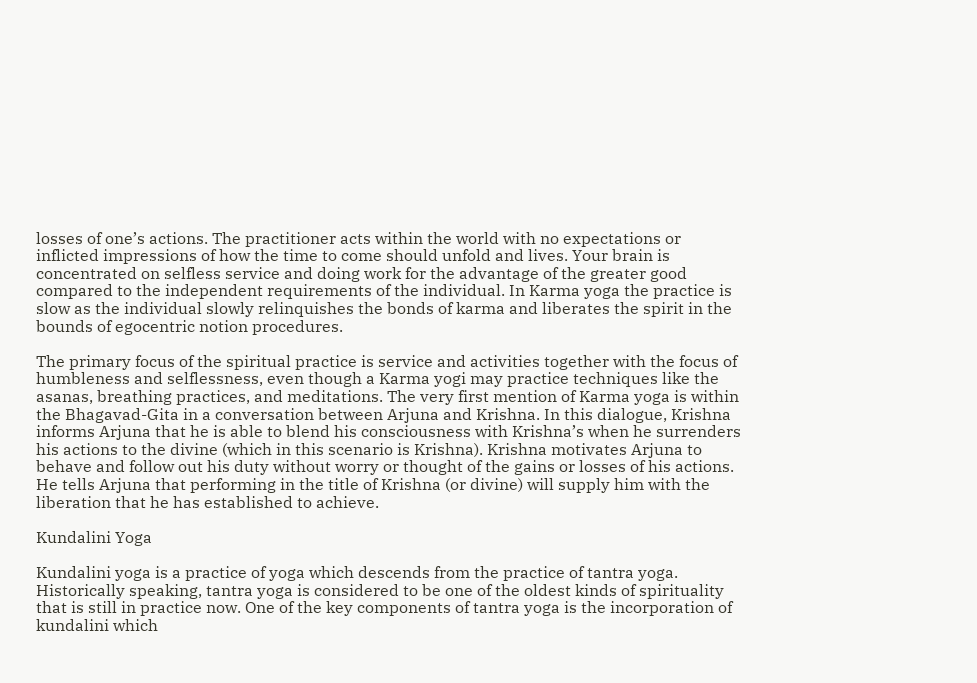losses of one’s actions. The practitioner acts within the world with no expectations or inflicted impressions of how the time to come should unfold and lives. Your brain is concentrated on selfless service and doing work for the advantage of the greater good compared to the independent requirements of the individual. In Karma yoga the practice is slow as the individual slowly relinquishes the bonds of karma and liberates the spirit in the bounds of egocentric notion procedures.

The primary focus of the spiritual practice is service and activities together with the focus of humbleness and selflessness, even though a Karma yogi may practice techniques like the asanas, breathing practices, and meditations. The very first mention of Karma yoga is within the Bhagavad-Gita in a conversation between Arjuna and Krishna. In this dialogue, Krishna informs Arjuna that he is able to blend his consciousness with Krishna’s when he surrenders his actions to the divine (which in this scenario is Krishna). Krishna motivates Arjuna to behave and follow out his duty without worry or thought of the gains or losses of his actions. He tells Arjuna that performing in the title of Krishna (or divine) will supply him with the liberation that he has established to achieve.

Kundalini Yoga

Kundalini yoga is a practice of yoga which descends from the practice of tantra yoga. Historically speaking, tantra yoga is considered to be one of the oldest kinds of spirituality that is still in practice now. One of the key components of tantra yoga is the incorporation of kundalini which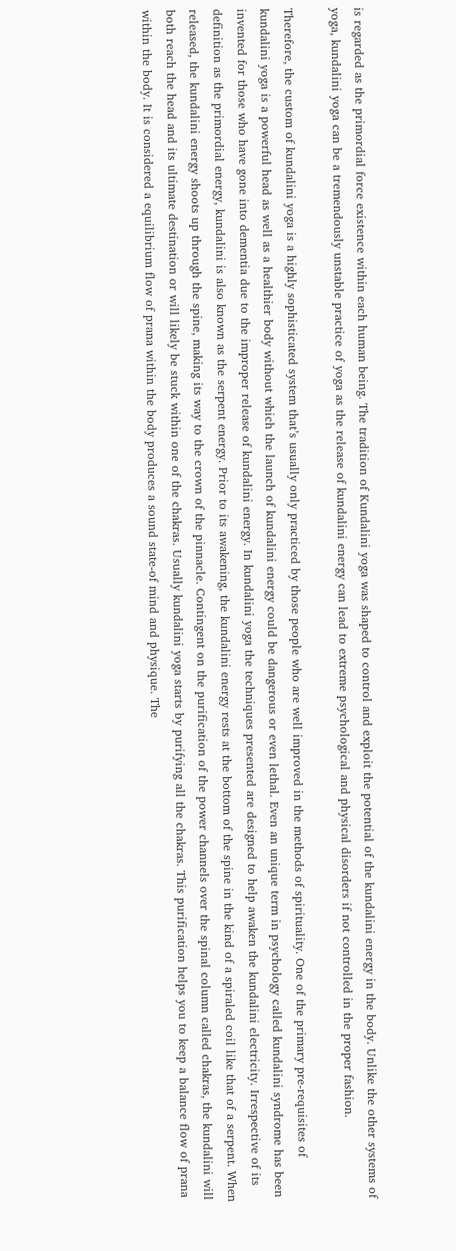is regarded as the primordial force existence within each human being. The tradition of Kundalini yoga was shaped to control and exploit the potential of the kundalini energy in the body. Unlike the other systems of yoga, kundalini yoga can be a tremendously unstable practice of yoga as the release of kundalini energy can lead to extreme psychological and physical disorders if not controlled in the proper fashion.

Therefore, the custom of kundalini yoga is a highly sophisticated system that’s usually only practiced by those people who are well improved in the methods of spirituality. One of the primary pre-requisites of kundalini yoga is a powerful head as well as a healthier body without which the launch of kundalini energy could be dangerous or even lethal. Even an unique term in psychology called kundalini syndrome has been invented for those who have gone into dementia due to the improper release of kundalini energy. In kundalini yoga the techniques presented are designed to help awaken the kundalini electricity. Irrespective of its definition as the primordial energy, kundalini is also known as the serpent energy. Prior to its awakening, the kundalini energy rests at the bottom of the spine in the kind of a spiraled coil like that of a serpent. When released, the kundalini energy shoots up through the spine, making its way to the crown of the pinnacle. Contingent on the purification of the power channels over the spinal column called chakras, the kundalini will both reach the head and its ultimate destination or will likely be stuck within one of the chakras. Usually kundalini yoga starts by purifying all the chakras. This purification helps you to keep a balance flow of prana within the body. It is considered a equilibrium flow of prana within the body produces a sound state-of mind and physique. The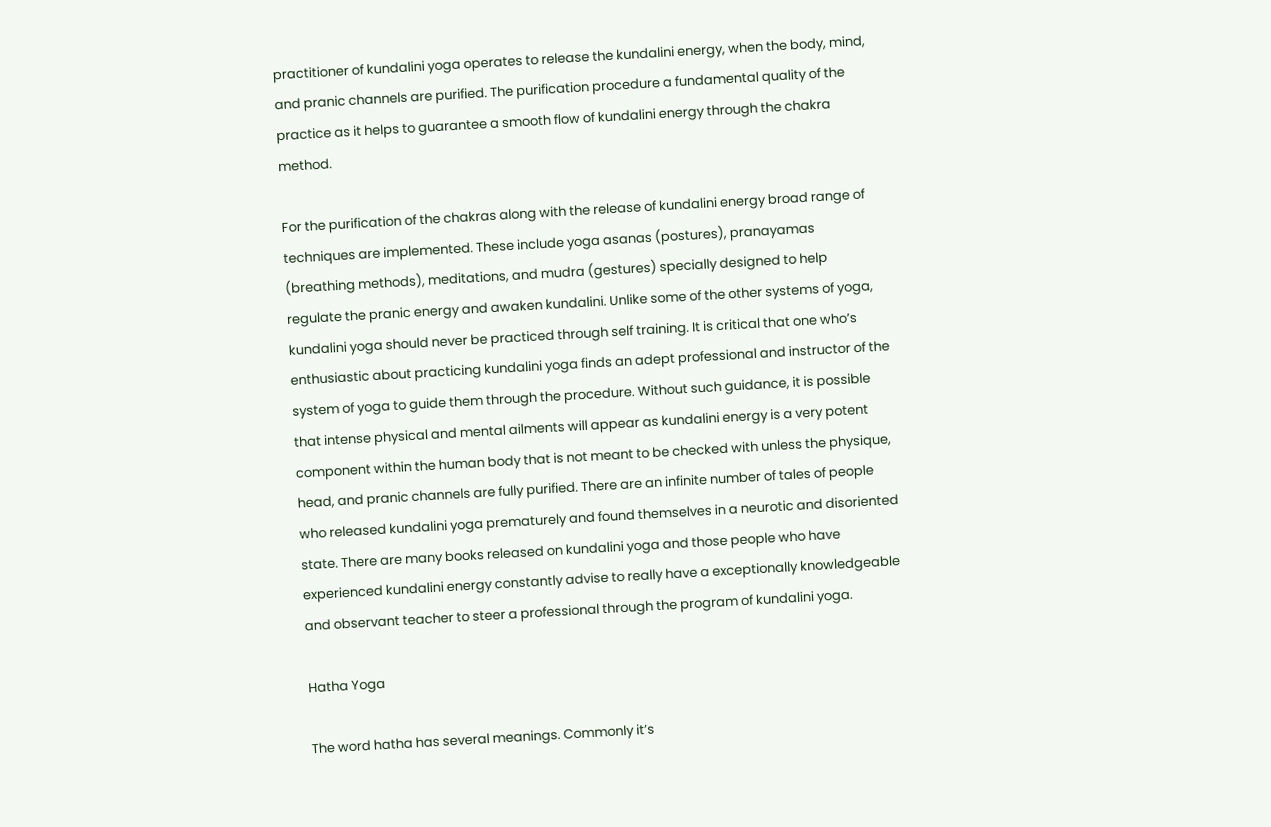practitioner of kundalini yoga operates to release the kundalini energy, when the body, mind, and pranic channels are purified. The purification procedure a fundamental quality of the practice as it helps to guarantee a smooth flow of kundalini energy through the chakra method.

For the purification of the chakras along with the release of kundalini energy broad range of techniques are implemented. These include yoga asanas (postures), pranayamas (breathing methods), meditations, and mudra (gestures) specially designed to help regulate the pranic energy and awaken kundalini. Unlike some of the other systems of yoga, kundalini yoga should never be practiced through self training. It is critical that one who’s enthusiastic about practicing kundalini yoga finds an adept professional and instructor of the system of yoga to guide them through the procedure. Without such guidance, it is possible that intense physical and mental ailments will appear as kundalini energy is a very potent component within the human body that is not meant to be checked with unless the physique, head, and pranic channels are fully purified. There are an infinite number of tales of people who released kundalini yoga prematurely and found themselves in a neurotic and disoriented state. There are many books released on kundalini yoga and those people who have experienced kundalini energy constantly advise to really have a exceptionally knowledgeable and observant teacher to steer a professional through the program of kundalini yoga.

Hatha Yoga

The word hatha has several meanings. Commonly it’s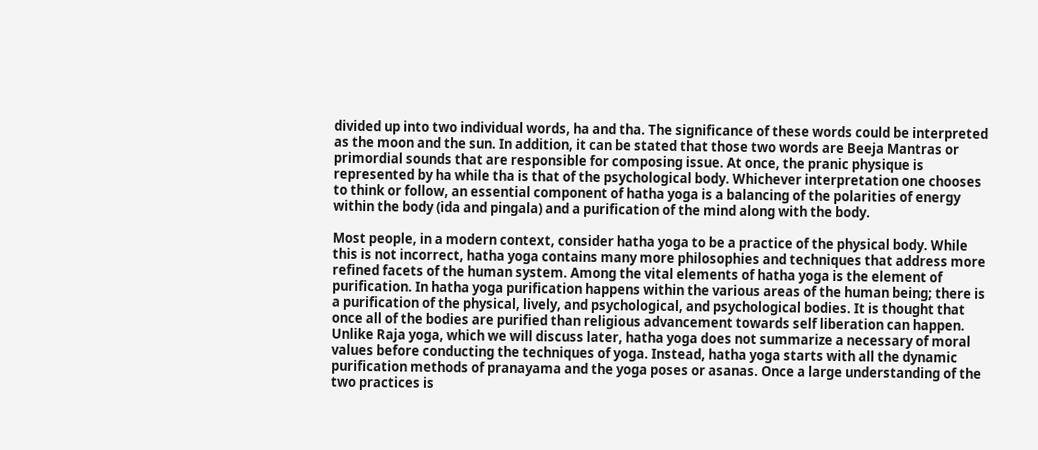divided up into two individual words, ha and tha. The significance of these words could be interpreted as the moon and the sun. In addition, it can be stated that those two words are Beeja Mantras or primordial sounds that are responsible for composing issue. At once, the pranic physique is represented by ha while tha is that of the psychological body. Whichever interpretation one chooses to think or follow, an essential component of hatha yoga is a balancing of the polarities of energy within the body (ida and pingala) and a purification of the mind along with the body.

Most people, in a modern context, consider hatha yoga to be a practice of the physical body. While this is not incorrect, hatha yoga contains many more philosophies and techniques that address more refined facets of the human system. Among the vital elements of hatha yoga is the element of purification. In hatha yoga purification happens within the various areas of the human being; there is a purification of the physical, lively, and psychological, and psychological bodies. It is thought that once all of the bodies are purified than religious advancement towards self liberation can happen. Unlike Raja yoga, which we will discuss later, hatha yoga does not summarize a necessary of moral values before conducting the techniques of yoga. Instead, hatha yoga starts with all the dynamic purification methods of pranayama and the yoga poses or asanas. Once a large understanding of the two practices is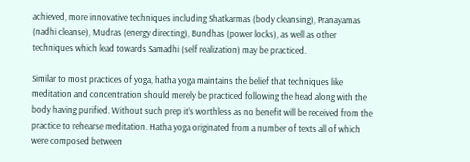achieved, more innovative techniques including Shatkarmas (body cleansing), Pranayamas (nadhi cleanse), Mudras (energy directing), Bundhas (power locks), as well as other techniques which lead towards Samadhi (self realization) may be practiced.

Similar to most practices of yoga, hatha yoga maintains the belief that techniques like meditation and concentration should merely be practiced following the head along with the body having purified. Without such prep it’s worthless as no benefit will be received from the practice to rehearse meditation. Hatha yoga originated from a number of texts all of which were composed between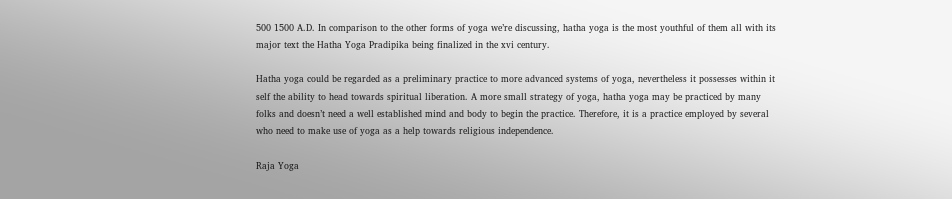500 1500 A.D. In comparison to the other forms of yoga we’re discussing, hatha yoga is the most youthful of them all with its major text the Hatha Yoga Pradipika being finalized in the xvi century.

Hatha yoga could be regarded as a preliminary practice to more advanced systems of yoga, nevertheless it possesses within it self the ability to head towards spiritual liberation. A more small strategy of yoga, hatha yoga may be practiced by many folks and doesn’t need a well established mind and body to begin the practice. Therefore, it is a practice employed by several who need to make use of yoga as a help towards religious independence.

Raja Yoga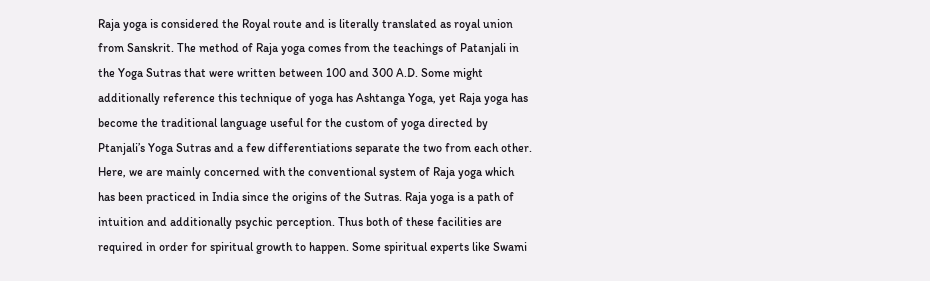Raja yoga is considered the Royal route and is literally translated as royal union from Sanskrit. The method of Raja yoga comes from the teachings of Patanjali in the Yoga Sutras that were written between 100 and 300 A.D. Some might additionally reference this technique of yoga has Ashtanga Yoga, yet Raja yoga has become the traditional language useful for the custom of yoga directed by Ptanjali’s Yoga Sutras and a few differentiations separate the two from each other. Here, we are mainly concerned with the conventional system of Raja yoga which has been practiced in India since the origins of the Sutras. Raja yoga is a path of intuition and additionally psychic perception. Thus both of these facilities are required in order for spiritual growth to happen. Some spiritual experts like Swami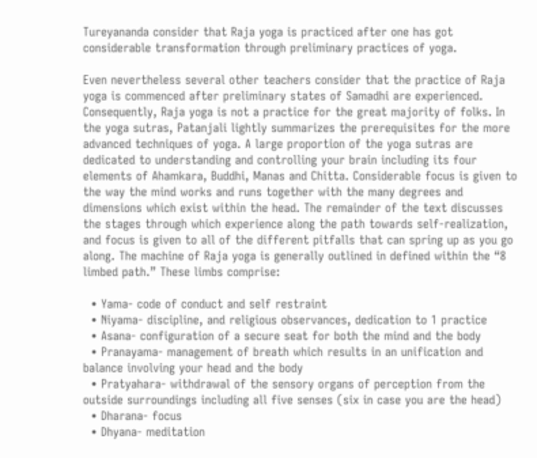Tureyananda consider that Raja yoga is practiced after one has got considerable transformation through preliminary practices of yoga.

Even nevertheless several other teachers consider that the practice of Raja yoga is commenced after preliminary states of Samadhi are experienced. Consequently, Raja yoga is not a practice for the great majority of folks. In the yoga sutras, Patanjali lightly summarizes the prerequisites for the more advanced techniques of yoga. A large proportion of the yoga sutras are dedicated to understanding and controlling your brain including its four elements of Ahamkara, Buddhi, Manas and Chitta. Considerable focus is given to the way the mind works and runs together with the many degrees and dimensions which exist within the head. The remainder of the text discusses the stages through which experience along the path towards self-realization, and focus is given to all of the different pitfalls that can spring up as you go along. The machine of Raja yoga is generally outlined in defined within the “8 limbed path.” These limbs comprise:

  • Yama- code of conduct and self restraint
  • Niyama- discipline, and religious observances, dedication to 1 practice
  • Asana- configuration of a secure seat for both the mind and the body
  • Pranayama- management of breath which results in an unification and balance involving your head and the body
  • Pratyahara- withdrawal of the sensory organs of perception from the outside surroundings including all five senses (six in case you are the head)
  • Dharana- focus
  • Dhyana- meditation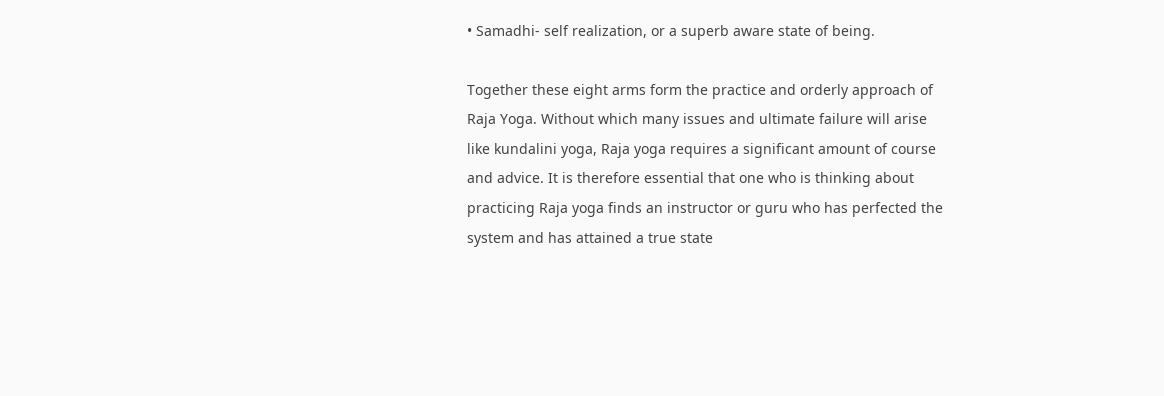• Samadhi- self realization, or a superb aware state of being.

Together these eight arms form the practice and orderly approach of Raja Yoga. Without which many issues and ultimate failure will arise like kundalini yoga, Raja yoga requires a significant amount of course and advice. It is therefore essential that one who is thinking about practicing Raja yoga finds an instructor or guru who has perfected the system and has attained a true state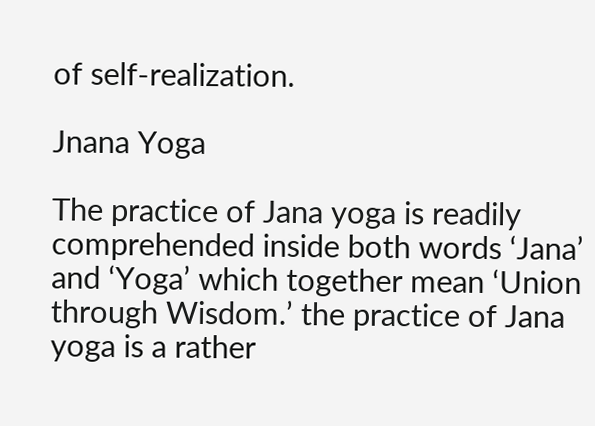of self-realization.

Jnana Yoga

The practice of Jana yoga is readily comprehended inside both words ‘Jana’ and ‘Yoga’ which together mean ‘Union through Wisdom.’ the practice of Jana yoga is a rather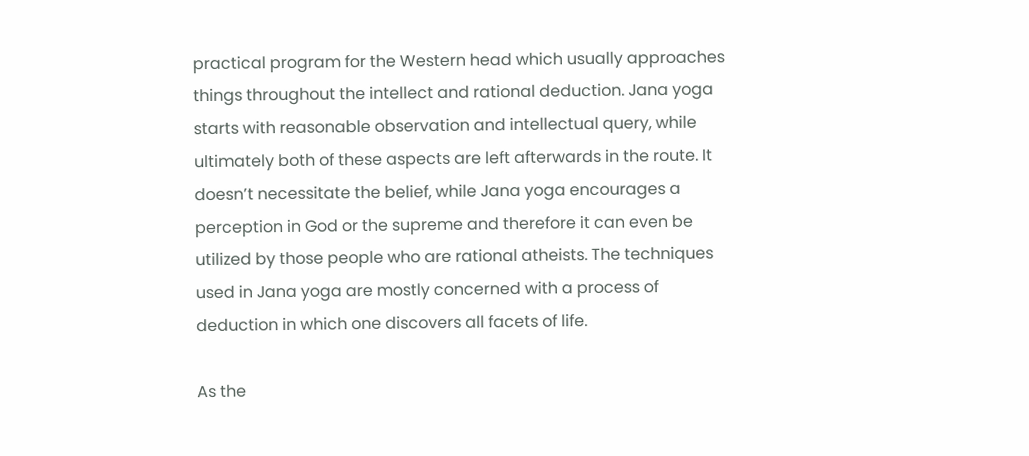practical program for the Western head which usually approaches things throughout the intellect and rational deduction. Jana yoga starts with reasonable observation and intellectual query, while ultimately both of these aspects are left afterwards in the route. It doesn’t necessitate the belief, while Jana yoga encourages a perception in God or the supreme and therefore it can even be utilized by those people who are rational atheists. The techniques used in Jana yoga are mostly concerned with a process of deduction in which one discovers all facets of life.

As the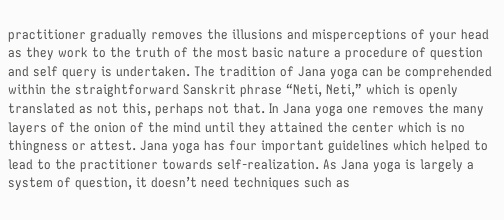practitioner gradually removes the illusions and misperceptions of your head as they work to the truth of the most basic nature a procedure of question and self query is undertaken. The tradition of Jana yoga can be comprehended within the straightforward Sanskrit phrase “Neti, Neti,” which is openly translated as not this, perhaps not that. In Jana yoga one removes the many layers of the onion of the mind until they attained the center which is no thingness or attest. Jana yoga has four important guidelines which helped to lead to the practitioner towards self-realization. As Jana yoga is largely a system of question, it doesn’t need techniques such as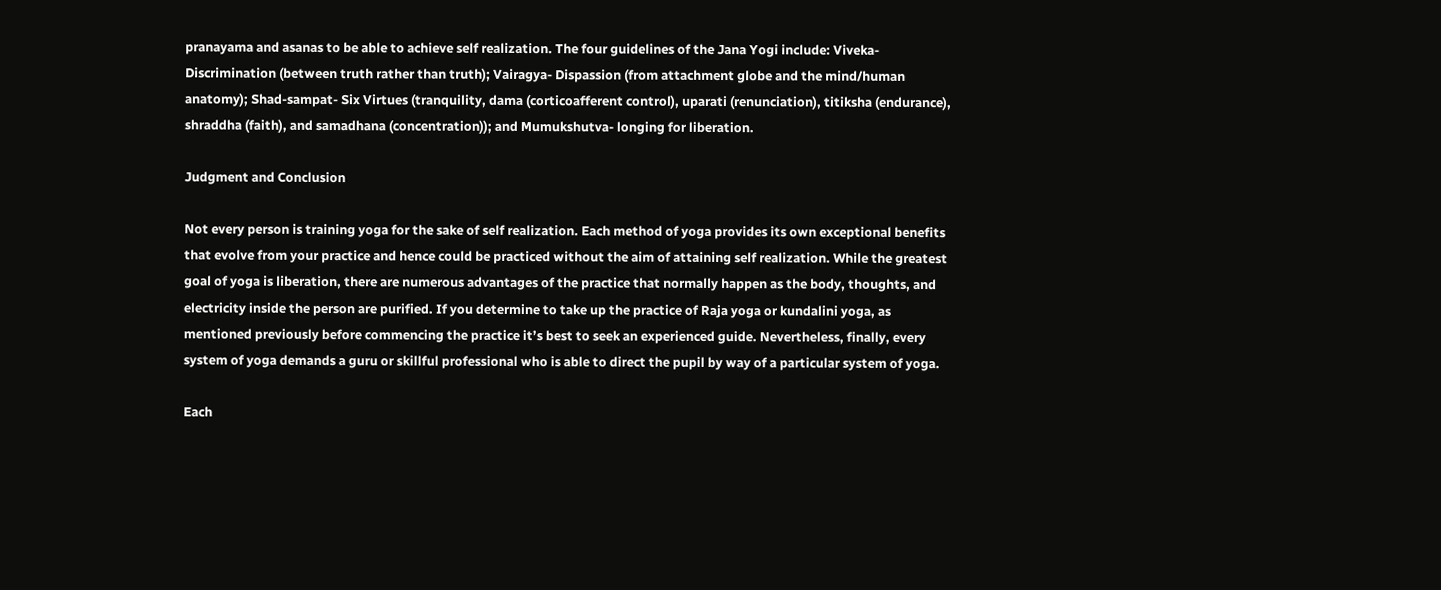pranayama and asanas to be able to achieve self realization. The four guidelines of the Jana Yogi include: Viveka- Discrimination (between truth rather than truth); Vairagya- Dispassion (from attachment globe and the mind/human anatomy); Shad-sampat- Six Virtues (tranquility, dama (corticoafferent control), uparati (renunciation), titiksha (endurance), shraddha (faith), and samadhana (concentration)); and Mumukshutva- longing for liberation.

Judgment and Conclusion

Not every person is training yoga for the sake of self realization. Each method of yoga provides its own exceptional benefits that evolve from your practice and hence could be practiced without the aim of attaining self realization. While the greatest goal of yoga is liberation, there are numerous advantages of the practice that normally happen as the body, thoughts, and electricity inside the person are purified. If you determine to take up the practice of Raja yoga or kundalini yoga, as mentioned previously before commencing the practice it’s best to seek an experienced guide. Nevertheless, finally, every system of yoga demands a guru or skillful professional who is able to direct the pupil by way of a particular system of yoga.

Each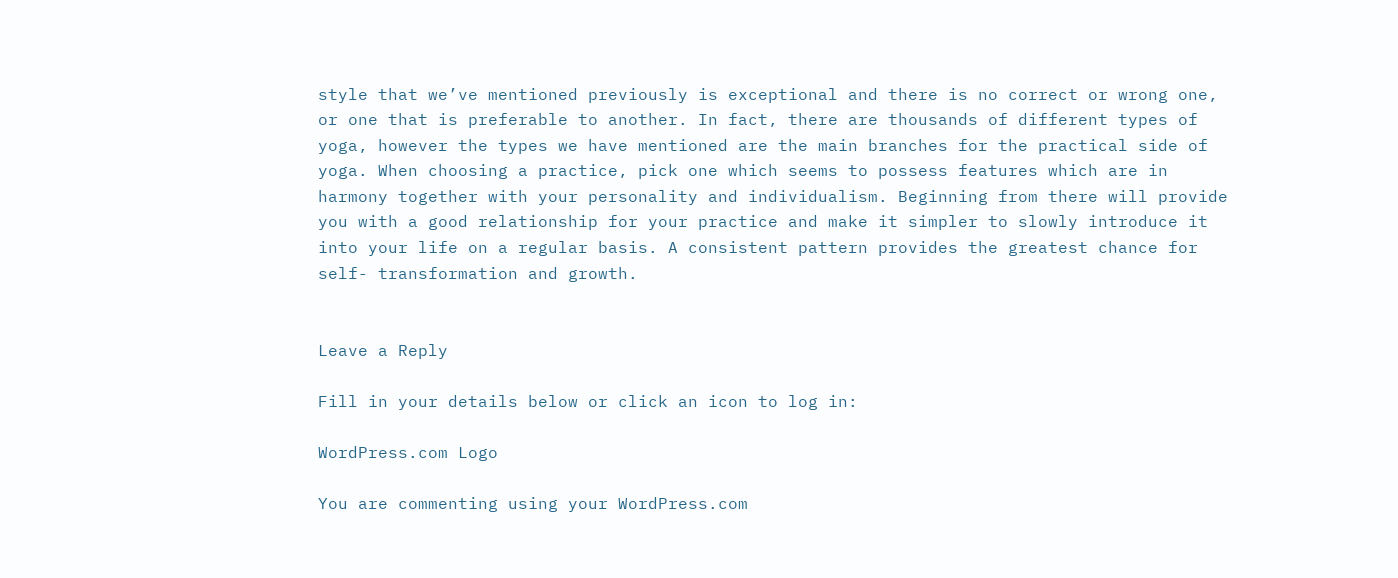style that we’ve mentioned previously is exceptional and there is no correct or wrong one, or one that is preferable to another. In fact, there are thousands of different types of yoga, however the types we have mentioned are the main branches for the practical side of yoga. When choosing a practice, pick one which seems to possess features which are in harmony together with your personality and individualism. Beginning from there will provide you with a good relationship for your practice and make it simpler to slowly introduce it into your life on a regular basis. A consistent pattern provides the greatest chance for self- transformation and growth.


Leave a Reply

Fill in your details below or click an icon to log in:

WordPress.com Logo

You are commenting using your WordPress.com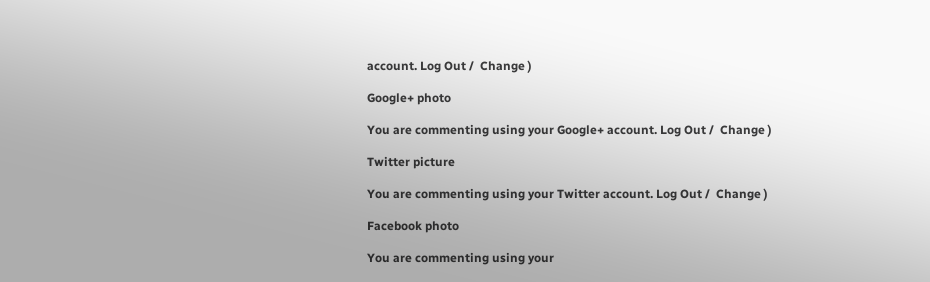account. Log Out /  Change )

Google+ photo

You are commenting using your Google+ account. Log Out /  Change )

Twitter picture

You are commenting using your Twitter account. Log Out /  Change )

Facebook photo

You are commenting using your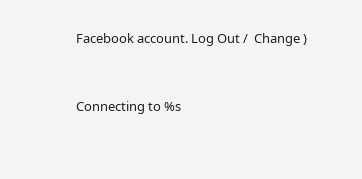Facebook account. Log Out /  Change )


Connecting to %s